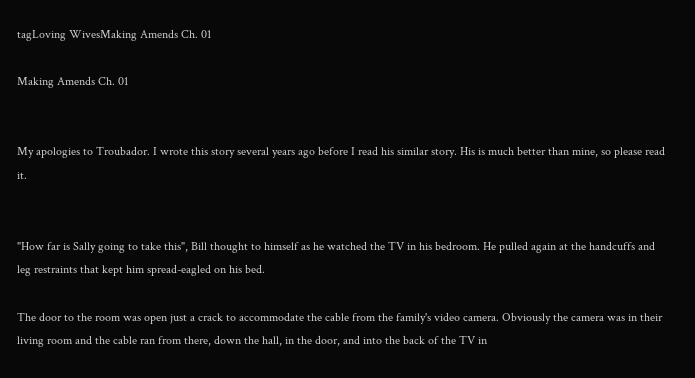tagLoving WivesMaking Amends Ch. 01

Making Amends Ch. 01


My apologies to Troubador. I wrote this story several years ago before I read his similar story. His is much better than mine, so please read it.


"How far is Sally going to take this", Bill thought to himself as he watched the TV in his bedroom. He pulled again at the handcuffs and leg restraints that kept him spread-eagled on his bed.

The door to the room was open just a crack to accommodate the cable from the family's video camera. Obviously the camera was in their living room and the cable ran from there, down the hall, in the door, and into the back of the TV in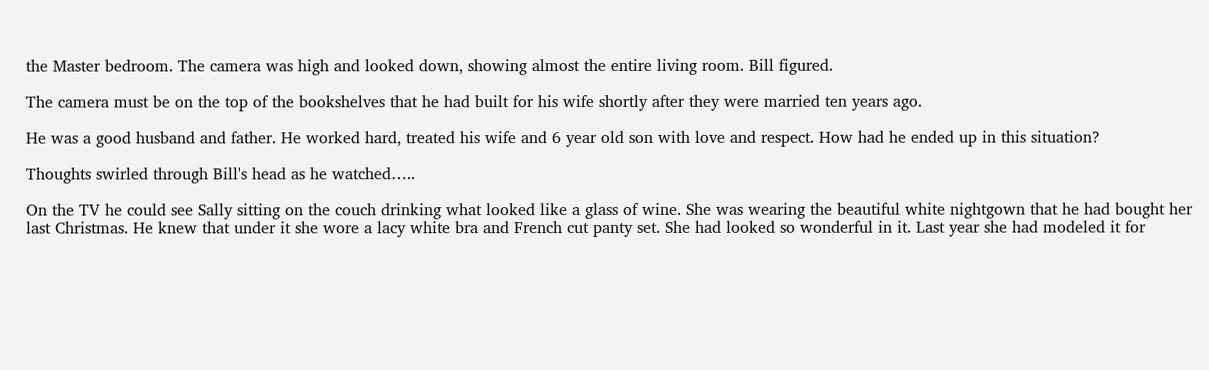the Master bedroom. The camera was high and looked down, showing almost the entire living room. Bill figured.

The camera must be on the top of the bookshelves that he had built for his wife shortly after they were married ten years ago.

He was a good husband and father. He worked hard, treated his wife and 6 year old son with love and respect. How had he ended up in this situation?

Thoughts swirled through Bill's head as he watched…..

On the TV he could see Sally sitting on the couch drinking what looked like a glass of wine. She was wearing the beautiful white nightgown that he had bought her last Christmas. He knew that under it she wore a lacy white bra and French cut panty set. She had looked so wonderful in it. Last year she had modeled it for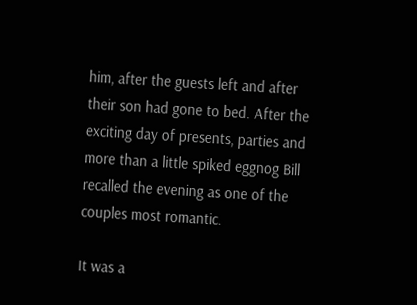him, after the guests left and after their son had gone to bed. After the exciting day of presents, parties and more than a little spiked eggnog Bill recalled the evening as one of the couples most romantic.

It was a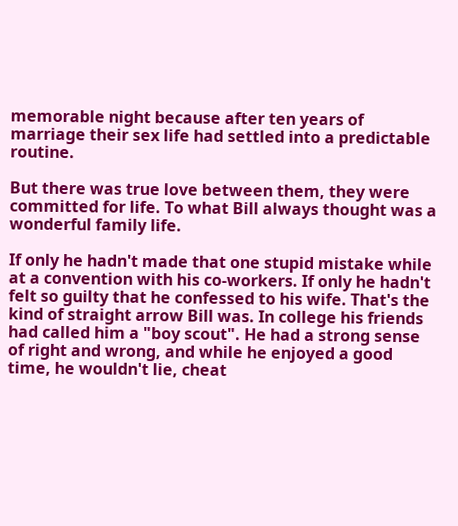memorable night because after ten years of marriage their sex life had settled into a predictable routine.

But there was true love between them, they were committed for life. To what Bill always thought was a wonderful family life.

If only he hadn't made that one stupid mistake while at a convention with his co-workers. If only he hadn't felt so guilty that he confessed to his wife. That's the kind of straight arrow Bill was. In college his friends had called him a "boy scout". He had a strong sense of right and wrong, and while he enjoyed a good time, he wouldn't lie, cheat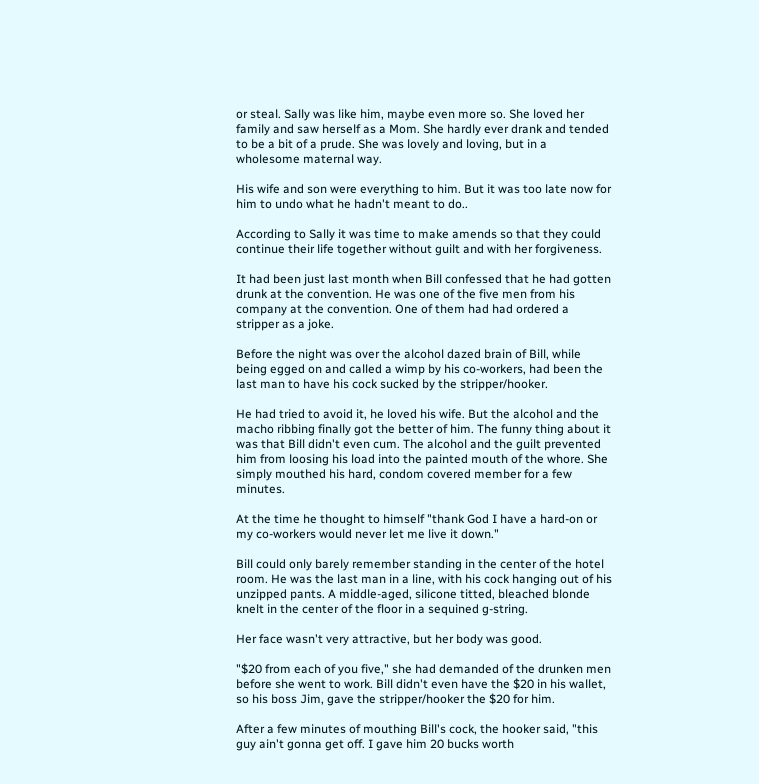or steal. Sally was like him, maybe even more so. She loved her family and saw herself as a Mom. She hardly ever drank and tended to be a bit of a prude. She was lovely and loving, but in a wholesome maternal way.

His wife and son were everything to him. But it was too late now for him to undo what he hadn't meant to do..

According to Sally it was time to make amends so that they could continue their life together without guilt and with her forgiveness.

It had been just last month when Bill confessed that he had gotten drunk at the convention. He was one of the five men from his company at the convention. One of them had had ordered a stripper as a joke.

Before the night was over the alcohol dazed brain of Bill, while being egged on and called a wimp by his co-workers, had been the last man to have his cock sucked by the stripper/hooker.

He had tried to avoid it, he loved his wife. But the alcohol and the macho ribbing finally got the better of him. The funny thing about it was that Bill didn't even cum. The alcohol and the guilt prevented him from loosing his load into the painted mouth of the whore. She simply mouthed his hard, condom covered member for a few minutes.

At the time he thought to himself "thank God I have a hard-on or my co-workers would never let me live it down."

Bill could only barely remember standing in the center of the hotel room. He was the last man in a line, with his cock hanging out of his unzipped pants. A middle-aged, silicone titted, bleached blonde knelt in the center of the floor in a sequined g-string.

Her face wasn't very attractive, but her body was good.

"$20 from each of you five," she had demanded of the drunken men before she went to work. Bill didn't even have the $20 in his wallet, so his boss Jim, gave the stripper/hooker the $20 for him.

After a few minutes of mouthing Bill's cock, the hooker said, "this guy ain't gonna get off. I gave him 20 bucks worth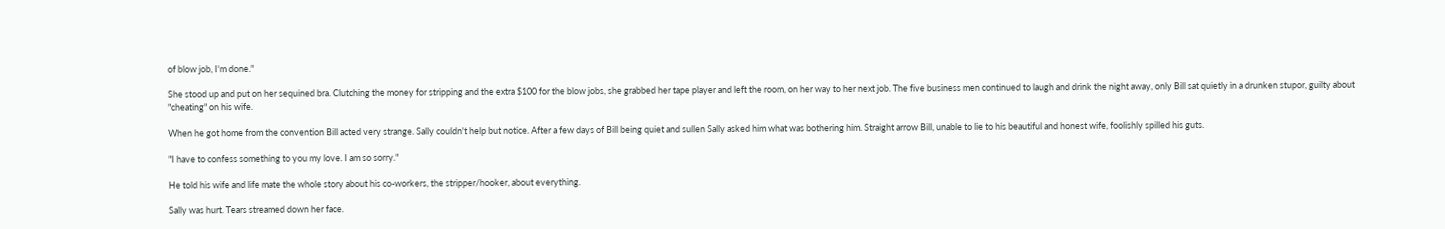of blow job, I'm done."

She stood up and put on her sequined bra. Clutching the money for stripping and the extra $100 for the blow jobs, she grabbed her tape player and left the room, on her way to her next job. The five business men continued to laugh and drink the night away, only Bill sat quietly in a drunken stupor, guilty about "cheating" on his wife.

When he got home from the convention Bill acted very strange. Sally couldn't help but notice. After a few days of Bill being quiet and sullen Sally asked him what was bothering him. Straight arrow Bill, unable to lie to his beautiful and honest wife, foolishly spilled his guts.

"I have to confess something to you my love. I am so sorry."

He told his wife and life mate the whole story about his co-workers, the stripper/hooker, about everything.

Sally was hurt. Tears streamed down her face.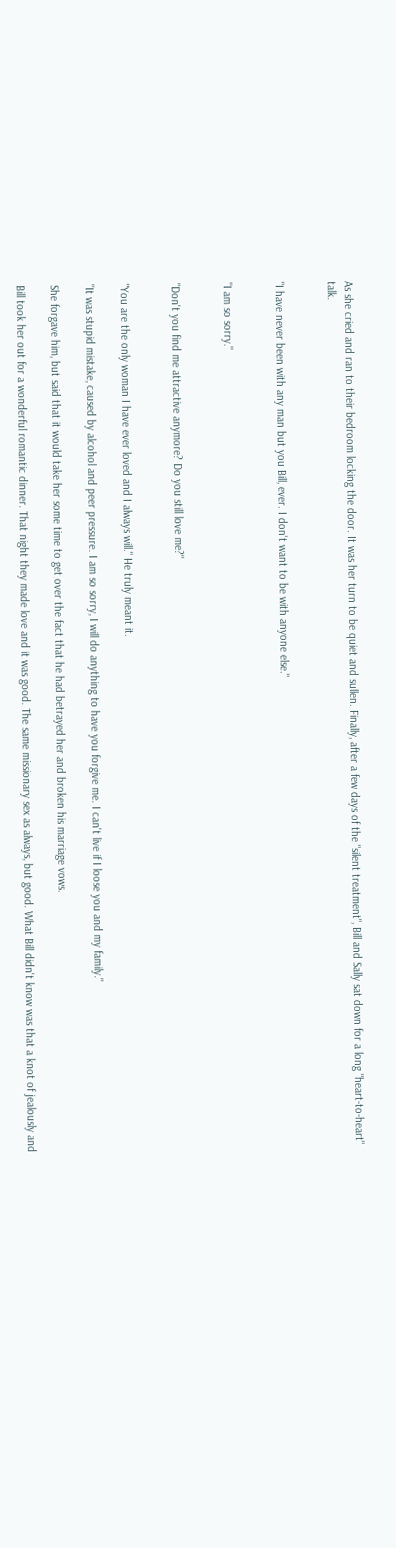As she cried and ran to their bedroom locking the door. It was her turn to be quiet and sullen. Finally, after a few days of the "silent treatment", Bill and Sally sat down for a long "heart-to-heart" talk.


"I have never been with any man but you Bill, ever. I don't want to be with anyone else."


"I am so sorry."


"Don't you find me attractive anymore? Do you still love me?"


"You are the only woman I have ever loved and I always will." He truly meant it.

"It was stupid mistake, caused by alcohol and peer pressure. I am so sorry, I will do anything to have you forgive me. I can't live if I loose you and my family."

She forgave him, but said that it would take her some time to get over the fact that he had betrayed her and broken his marriage vows.

Bill took her out for a wonderful romantic dinner. That night they made love and it was good. The same missionary sex as always, but good. What Bill didn't know was that a knot of jealously and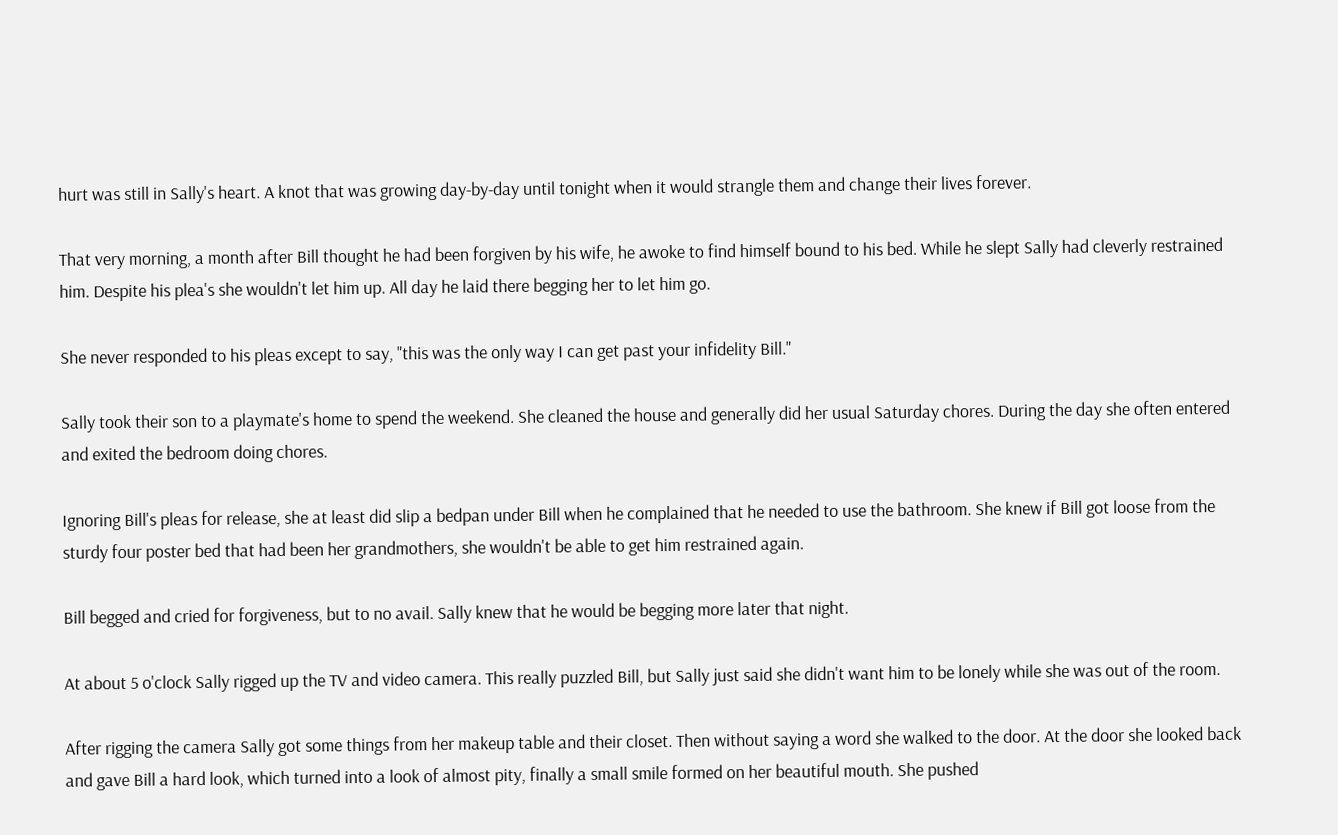hurt was still in Sally's heart. A knot that was growing day-by-day until tonight when it would strangle them and change their lives forever.

That very morning, a month after Bill thought he had been forgiven by his wife, he awoke to find himself bound to his bed. While he slept Sally had cleverly restrained him. Despite his plea's she wouldn't let him up. All day he laid there begging her to let him go.

She never responded to his pleas except to say, "this was the only way I can get past your infidelity Bill."

Sally took their son to a playmate's home to spend the weekend. She cleaned the house and generally did her usual Saturday chores. During the day she often entered and exited the bedroom doing chores.

Ignoring Bill's pleas for release, she at least did slip a bedpan under Bill when he complained that he needed to use the bathroom. She knew if Bill got loose from the sturdy four poster bed that had been her grandmothers, she wouldn't be able to get him restrained again.

Bill begged and cried for forgiveness, but to no avail. Sally knew that he would be begging more later that night.

At about 5 o'clock Sally rigged up the TV and video camera. This really puzzled Bill, but Sally just said she didn't want him to be lonely while she was out of the room.

After rigging the camera Sally got some things from her makeup table and their closet. Then without saying a word she walked to the door. At the door she looked back and gave Bill a hard look, which turned into a look of almost pity, finally a small smile formed on her beautiful mouth. She pushed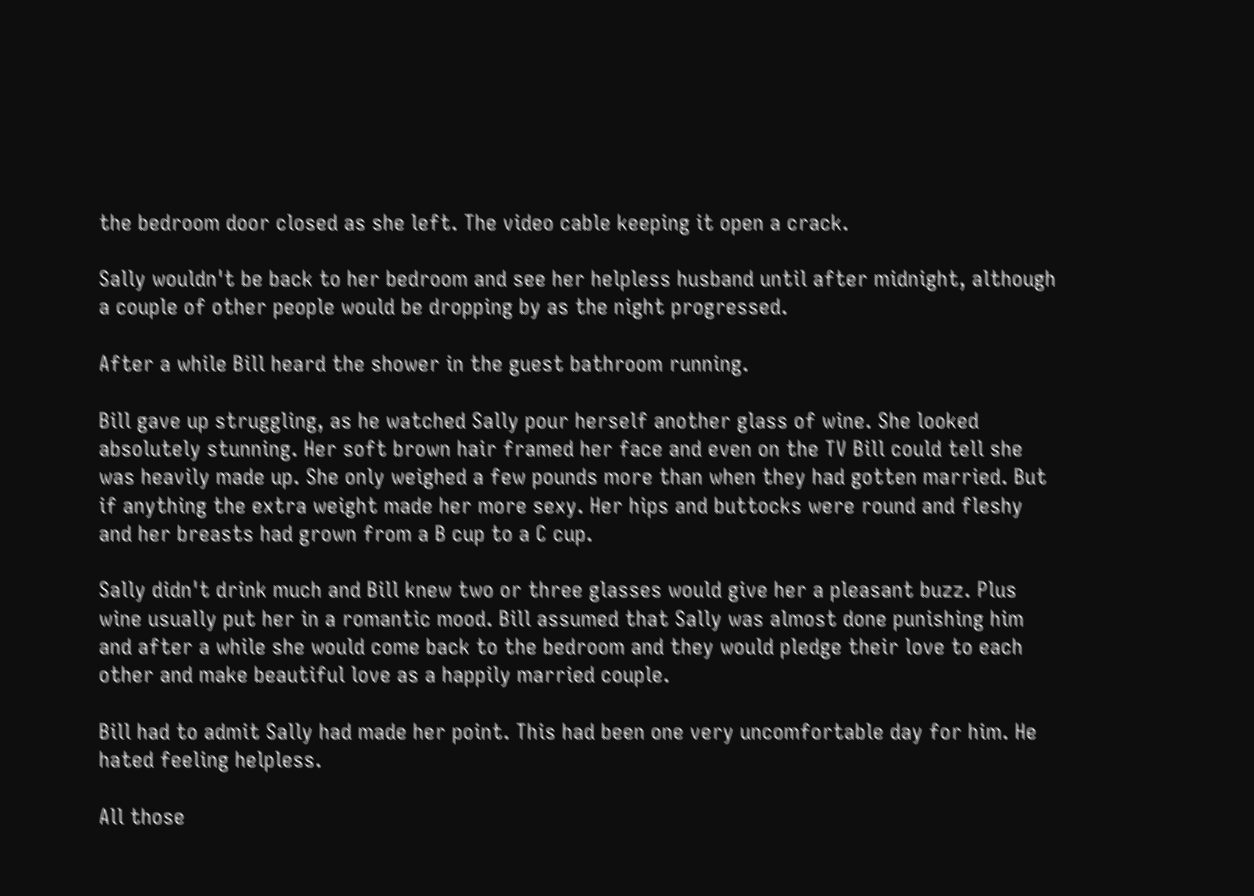the bedroom door closed as she left. The video cable keeping it open a crack.

Sally wouldn't be back to her bedroom and see her helpless husband until after midnight, although a couple of other people would be dropping by as the night progressed.

After a while Bill heard the shower in the guest bathroom running.

Bill gave up struggling, as he watched Sally pour herself another glass of wine. She looked absolutely stunning. Her soft brown hair framed her face and even on the TV Bill could tell she was heavily made up. She only weighed a few pounds more than when they had gotten married. But if anything the extra weight made her more sexy. Her hips and buttocks were round and fleshy and her breasts had grown from a B cup to a C cup.

Sally didn't drink much and Bill knew two or three glasses would give her a pleasant buzz. Plus wine usually put her in a romantic mood. Bill assumed that Sally was almost done punishing him and after a while she would come back to the bedroom and they would pledge their love to each other and make beautiful love as a happily married couple.

Bill had to admit Sally had made her point. This had been one very uncomfortable day for him. He hated feeling helpless.

All those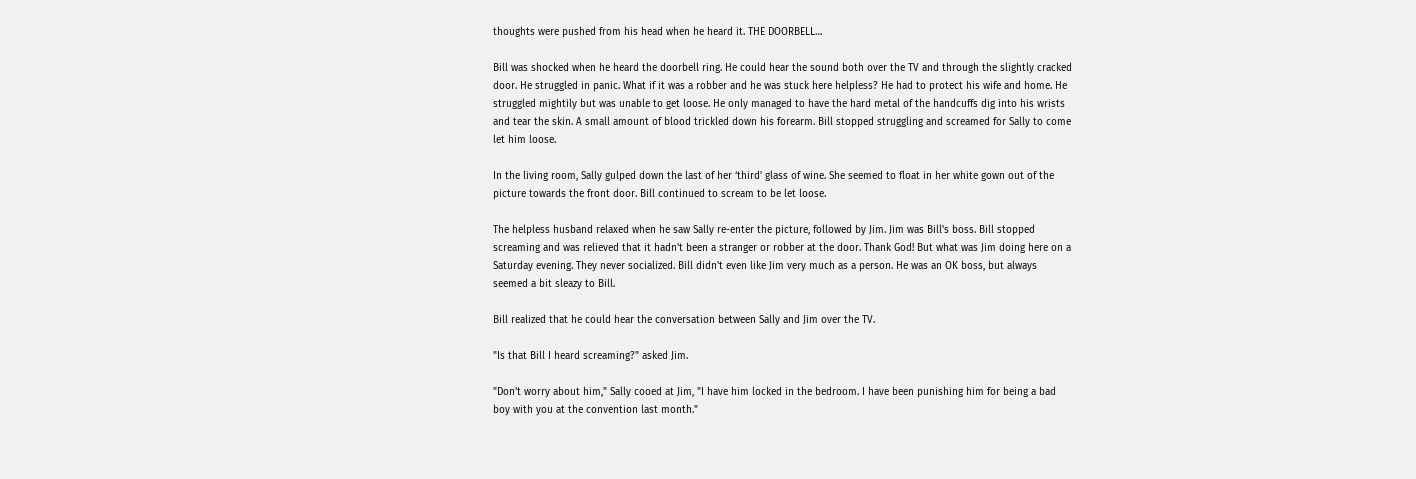thoughts were pushed from his head when he heard it. THE DOORBELL…

Bill was shocked when he heard the doorbell ring. He could hear the sound both over the TV and through the slightly cracked door. He struggled in panic. What if it was a robber and he was stuck here helpless? He had to protect his wife and home. He struggled mightily but was unable to get loose. He only managed to have the hard metal of the handcuffs dig into his wrists and tear the skin. A small amount of blood trickled down his forearm. Bill stopped struggling and screamed for Sally to come let him loose.

In the living room, Sally gulped down the last of her ‘third' glass of wine. She seemed to float in her white gown out of the picture towards the front door. Bill continued to scream to be let loose.

The helpless husband relaxed when he saw Sally re-enter the picture, followed by Jim. Jim was Bill's boss. Bill stopped screaming and was relieved that it hadn't been a stranger or robber at the door. Thank God! But what was Jim doing here on a Saturday evening. They never socialized. Bill didn't even like Jim very much as a person. He was an OK boss, but always seemed a bit sleazy to Bill.

Bill realized that he could hear the conversation between Sally and Jim over the TV.

"Is that Bill I heard screaming?" asked Jim.

"Don't worry about him," Sally cooed at Jim, "I have him locked in the bedroom. I have been punishing him for being a bad boy with you at the convention last month."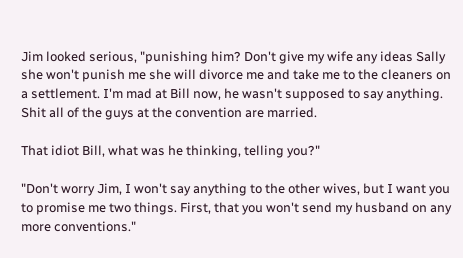Jim looked serious, "punishing him? Don't give my wife any ideas Sally she won't punish me she will divorce me and take me to the cleaners on a settlement. I'm mad at Bill now, he wasn't supposed to say anything. Shit all of the guys at the convention are married.

That idiot Bill, what was he thinking, telling you?"

"Don't worry Jim, I won't say anything to the other wives, but I want you to promise me two things. First, that you won't send my husband on any more conventions."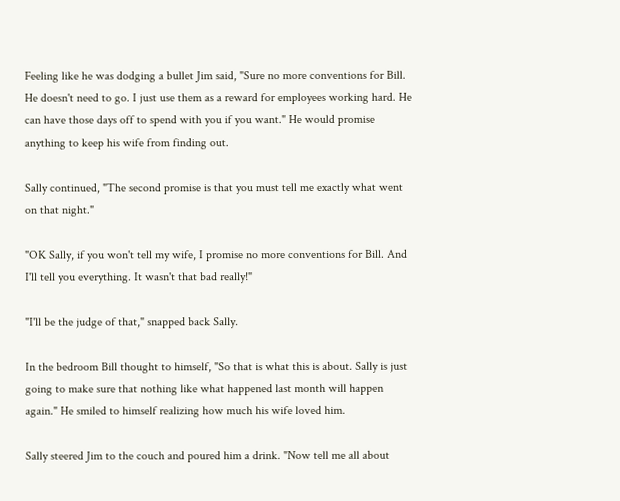Feeling like he was dodging a bullet Jim said, "Sure no more conventions for Bill. He doesn't need to go. I just use them as a reward for employees working hard. He can have those days off to spend with you if you want." He would promise anything to keep his wife from finding out.

Sally continued, "The second promise is that you must tell me exactly what went on that night."

"OK Sally, if you won't tell my wife, I promise no more conventions for Bill. And I'll tell you everything. It wasn't that bad really!"

"I'll be the judge of that," snapped back Sally.

In the bedroom Bill thought to himself, "So that is what this is about. Sally is just going to make sure that nothing like what happened last month will happen again." He smiled to himself realizing how much his wife loved him.

Sally steered Jim to the couch and poured him a drink. "Now tell me all about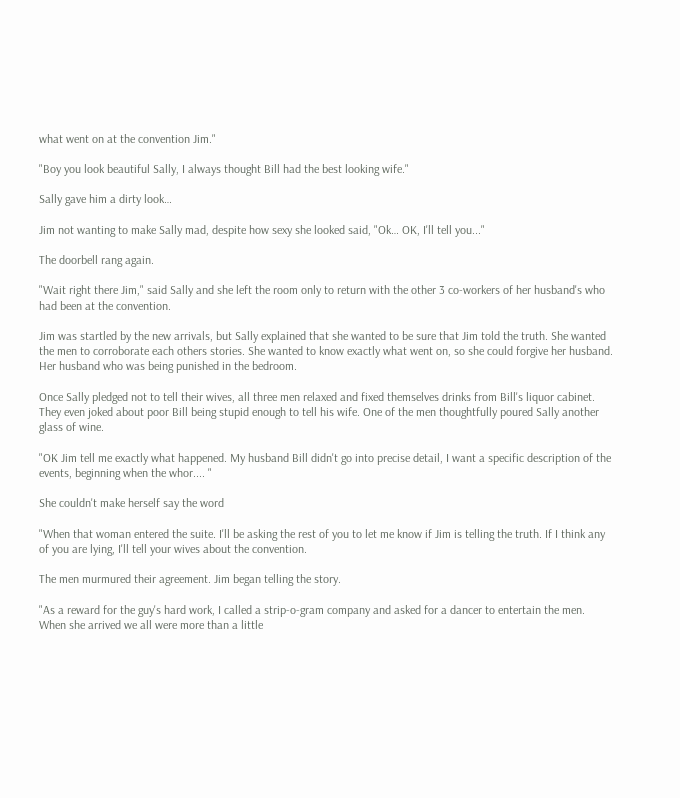what went on at the convention Jim."

"Boy you look beautiful Sally, I always thought Bill had the best looking wife."

Sally gave him a dirty look…

Jim not wanting to make Sally mad, despite how sexy she looked said, "Ok… OK, I'll tell you..."

The doorbell rang again.

"Wait right there Jim," said Sally and she left the room only to return with the other 3 co-workers of her husband's who had been at the convention.

Jim was startled by the new arrivals, but Sally explained that she wanted to be sure that Jim told the truth. She wanted the men to corroborate each others stories. She wanted to know exactly what went on, so she could forgive her husband. Her husband who was being punished in the bedroom.

Once Sally pledged not to tell their wives, all three men relaxed and fixed themselves drinks from Bill's liquor cabinet. They even joked about poor Bill being stupid enough to tell his wife. One of the men thoughtfully poured Sally another glass of wine.

"OK Jim tell me exactly what happened. My husband Bill didn't go into precise detail, I want a specific description of the events, beginning when the whor.... "

She couldn't make herself say the word

"When that woman entered the suite. I'll be asking the rest of you to let me know if Jim is telling the truth. If I think any of you are lying, I'll tell your wives about the convention.

The men murmured their agreement. Jim began telling the story.

"As a reward for the guy's hard work, I called a strip-o-gram company and asked for a dancer to entertain the men. When she arrived we all were more than a little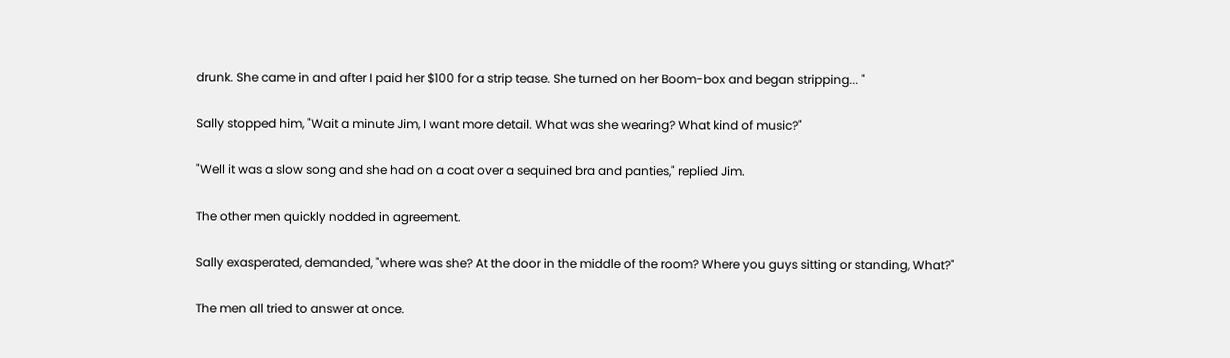drunk. She came in and after I paid her $100 for a strip tease. She turned on her Boom-box and began stripping... "

Sally stopped him, "Wait a minute Jim, I want more detail. What was she wearing? What kind of music?"

"Well it was a slow song and she had on a coat over a sequined bra and panties," replied Jim.

The other men quickly nodded in agreement.

Sally exasperated, demanded, "where was she? At the door in the middle of the room? Where you guys sitting or standing, What?"

The men all tried to answer at once.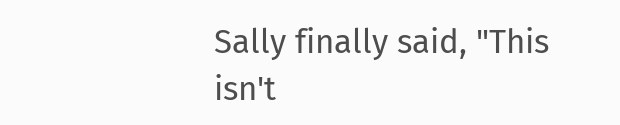Sally finally said, "This isn't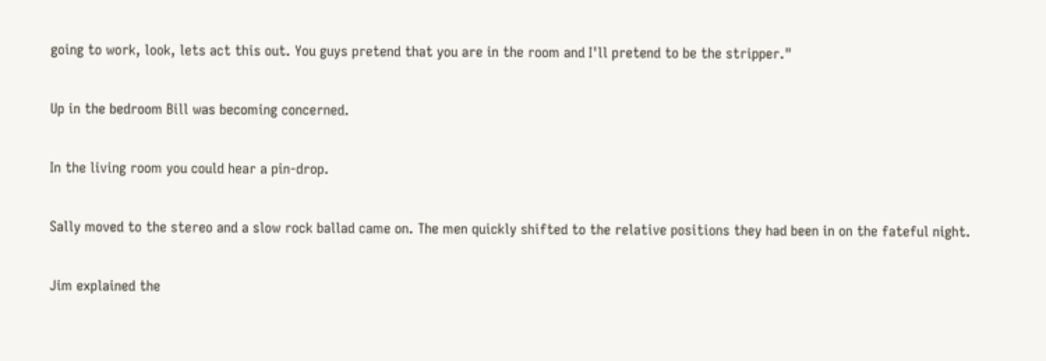going to work, look, lets act this out. You guys pretend that you are in the room and I'll pretend to be the stripper."

Up in the bedroom Bill was becoming concerned.

In the living room you could hear a pin-drop.

Sally moved to the stereo and a slow rock ballad came on. The men quickly shifted to the relative positions they had been in on the fateful night.

Jim explained the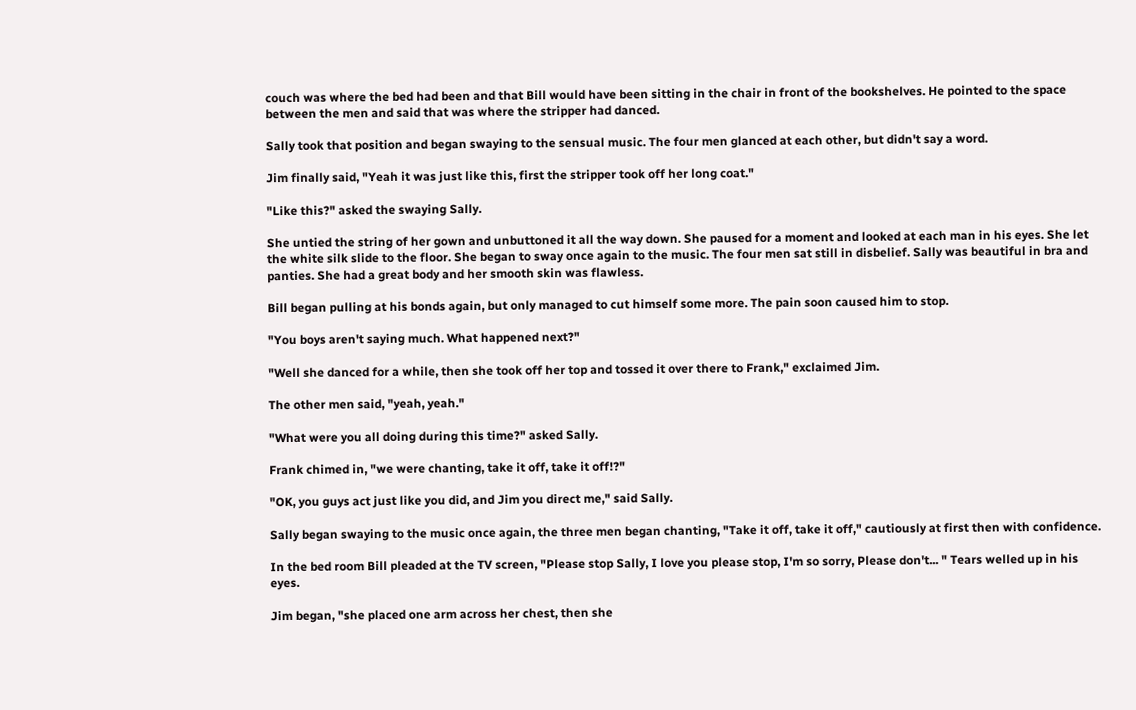couch was where the bed had been and that Bill would have been sitting in the chair in front of the bookshelves. He pointed to the space between the men and said that was where the stripper had danced.

Sally took that position and began swaying to the sensual music. The four men glanced at each other, but didn't say a word.

Jim finally said, "Yeah it was just like this, first the stripper took off her long coat."

"Like this?" asked the swaying Sally.

She untied the string of her gown and unbuttoned it all the way down. She paused for a moment and looked at each man in his eyes. She let the white silk slide to the floor. She began to sway once again to the music. The four men sat still in disbelief. Sally was beautiful in bra and panties. She had a great body and her smooth skin was flawless.

Bill began pulling at his bonds again, but only managed to cut himself some more. The pain soon caused him to stop.

"You boys aren't saying much. What happened next?"

"Well she danced for a while, then she took off her top and tossed it over there to Frank," exclaimed Jim.

The other men said, "yeah, yeah."

"What were you all doing during this time?" asked Sally.

Frank chimed in, "we were chanting, take it off, take it off!?"

"OK, you guys act just like you did, and Jim you direct me," said Sally.

Sally began swaying to the music once again, the three men began chanting, "Take it off, take it off," cautiously at first then with confidence.

In the bed room Bill pleaded at the TV screen, "Please stop Sally, I love you please stop, I'm so sorry, Please don't... " Tears welled up in his eyes.

Jim began, "she placed one arm across her chest, then she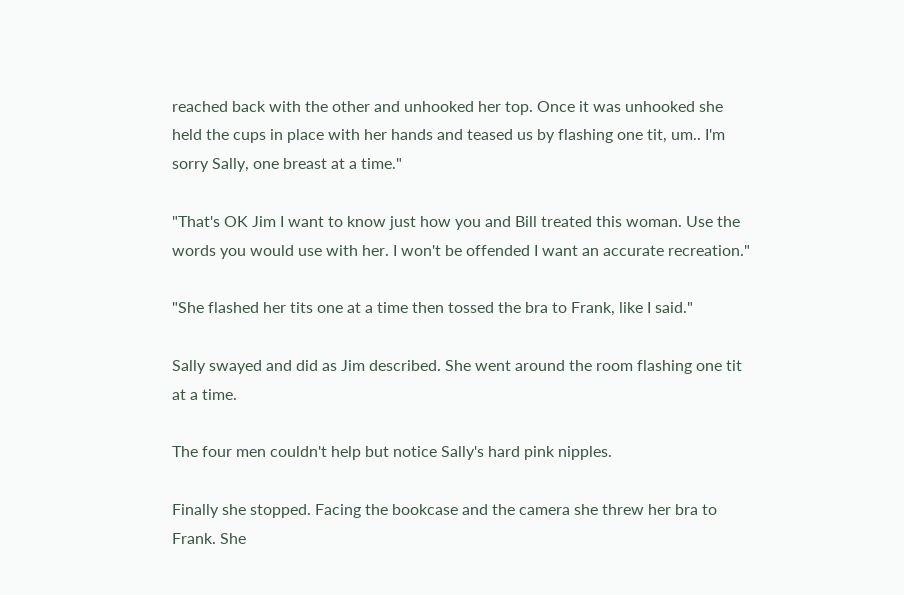reached back with the other and unhooked her top. Once it was unhooked she held the cups in place with her hands and teased us by flashing one tit, um.. I'm sorry Sally, one breast at a time."

"That's OK Jim I want to know just how you and Bill treated this woman. Use the words you would use with her. I won't be offended I want an accurate recreation."

"She flashed her tits one at a time then tossed the bra to Frank, like I said."

Sally swayed and did as Jim described. She went around the room flashing one tit at a time.

The four men couldn't help but notice Sally's hard pink nipples.

Finally she stopped. Facing the bookcase and the camera she threw her bra to Frank. She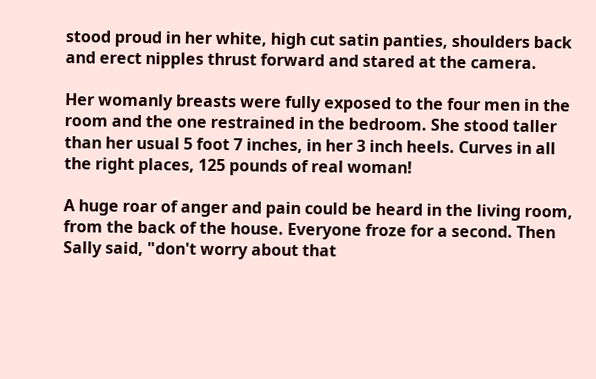stood proud in her white, high cut satin panties, shoulders back and erect nipples thrust forward and stared at the camera.

Her womanly breasts were fully exposed to the four men in the room and the one restrained in the bedroom. She stood taller than her usual 5 foot 7 inches, in her 3 inch heels. Curves in all the right places, 125 pounds of real woman!

A huge roar of anger and pain could be heard in the living room, from the back of the house. Everyone froze for a second. Then Sally said, "don't worry about that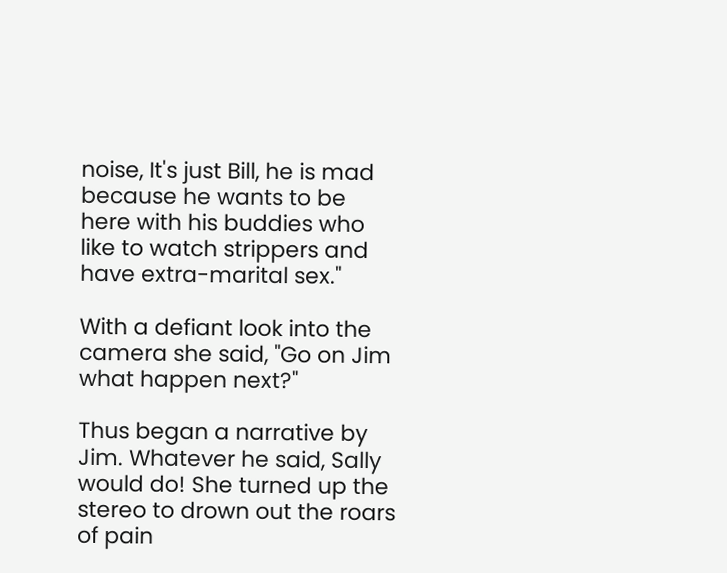noise, It's just Bill, he is mad because he wants to be here with his buddies who like to watch strippers and have extra-marital sex."

With a defiant look into the camera she said, "Go on Jim what happen next?"

Thus began a narrative by Jim. Whatever he said, Sally would do! She turned up the stereo to drown out the roars of pain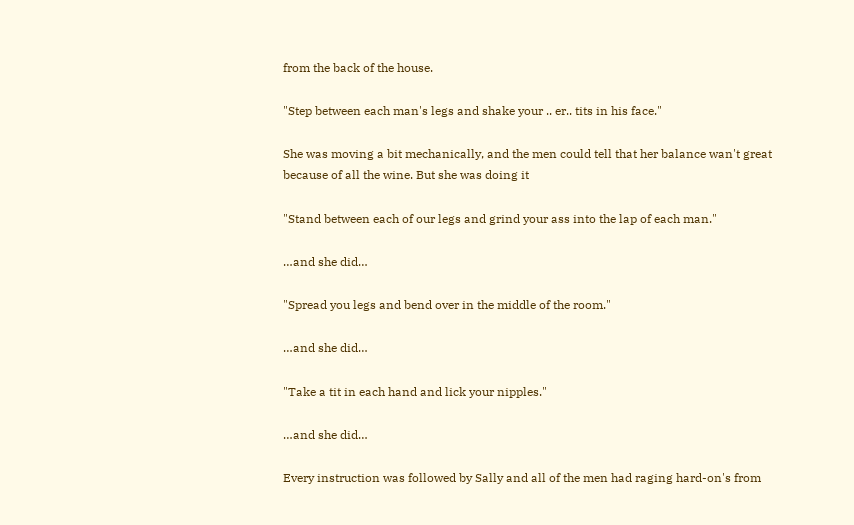from the back of the house.

"Step between each man's legs and shake your .. er.. tits in his face."

She was moving a bit mechanically, and the men could tell that her balance wan't great because of all the wine. But she was doing it

"Stand between each of our legs and grind your ass into the lap of each man."

…and she did…

"Spread you legs and bend over in the middle of the room."

…and she did…

"Take a tit in each hand and lick your nipples."

…and she did…

Every instruction was followed by Sally and all of the men had raging hard-on's from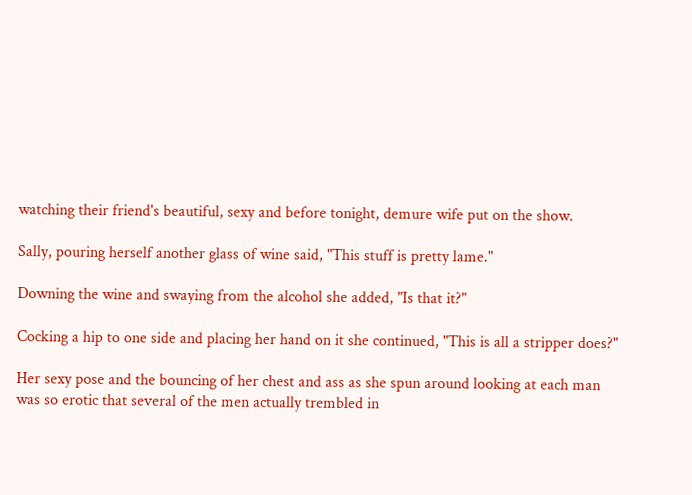watching their friend's beautiful, sexy and before tonight, demure wife put on the show.

Sally, pouring herself another glass of wine said, "This stuff is pretty lame."

Downing the wine and swaying from the alcohol she added, "Is that it?"

Cocking a hip to one side and placing her hand on it she continued, "This is all a stripper does?"

Her sexy pose and the bouncing of her chest and ass as she spun around looking at each man was so erotic that several of the men actually trembled in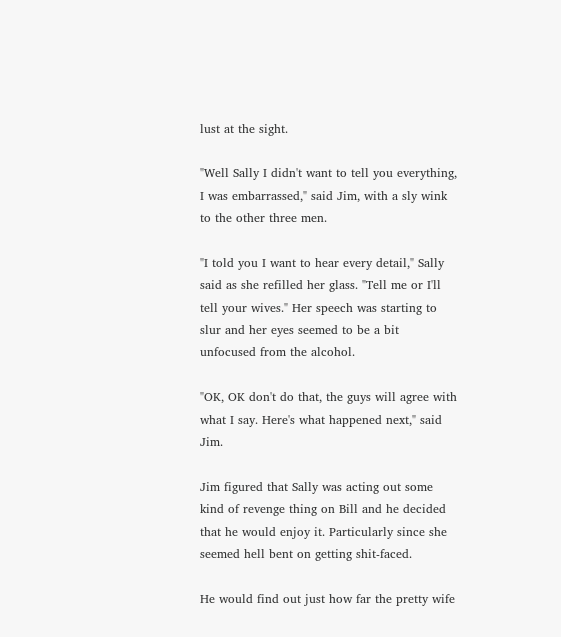lust at the sight.

"Well Sally I didn't want to tell you everything, I was embarrassed," said Jim, with a sly wink to the other three men.

"I told you I want to hear every detail," Sally said as she refilled her glass. "Tell me or I'll tell your wives." Her speech was starting to slur and her eyes seemed to be a bit unfocused from the alcohol.

"OK, OK don't do that, the guys will agree with what I say. Here's what happened next," said Jim.

Jim figured that Sally was acting out some kind of revenge thing on Bill and he decided that he would enjoy it. Particularly since she seemed hell bent on getting shit-faced.

He would find out just how far the pretty wife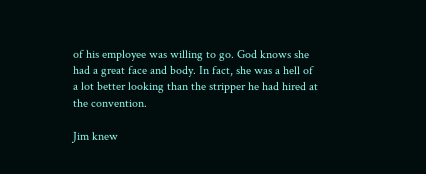of his employee was willing to go. God knows she had a great face and body. In fact, she was a hell of a lot better looking than the stripper he had hired at the convention.

Jim knew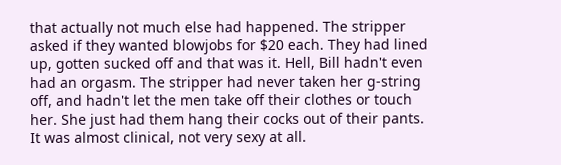that actually not much else had happened. The stripper asked if they wanted blowjobs for $20 each. They had lined up, gotten sucked off and that was it. Hell, Bill hadn't even had an orgasm. The stripper had never taken her g-string off, and hadn't let the men take off their clothes or touch her. She just had them hang their cocks out of their pants. It was almost clinical, not very sexy at all.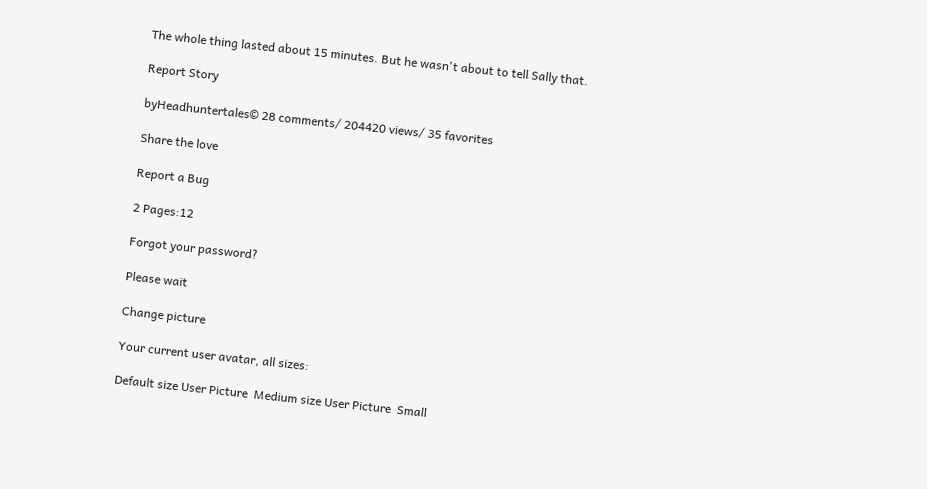The whole thing lasted about 15 minutes. But he wasn't about to tell Sally that.

Report Story

byHeadhuntertales© 28 comments/ 204420 views/ 35 favorites

Share the love

Report a Bug

2 Pages:12

Forgot your password?

Please wait

Change picture

Your current user avatar, all sizes:

Default size User Picture  Medium size User Picture  Small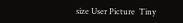size User Picture  Tiny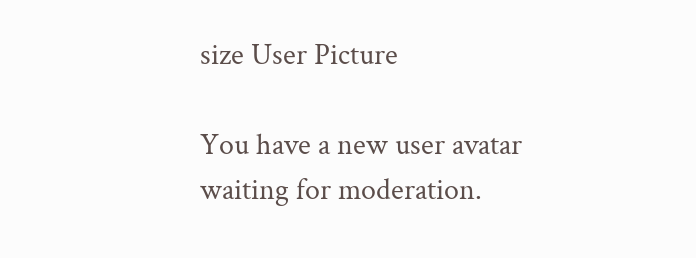size User Picture

You have a new user avatar waiting for moderation.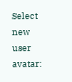Select new user avatar: